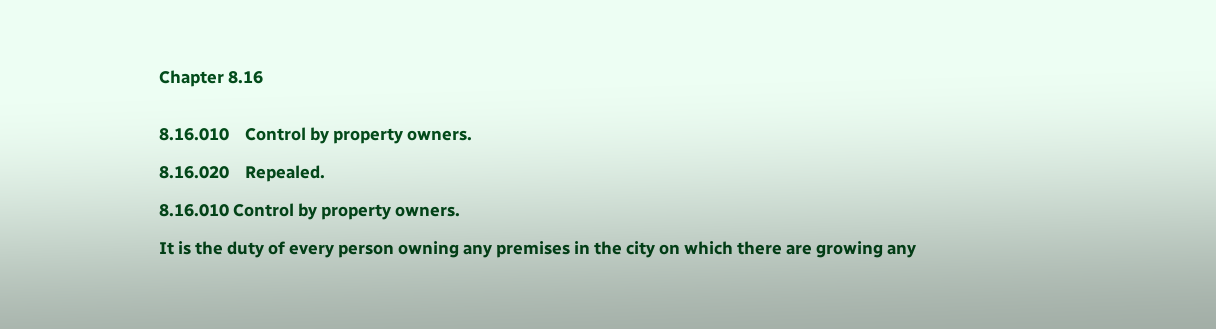Chapter 8.16


8.16.010    Control by property owners.

8.16.020    Repealed.

8.16.010 Control by property owners.

It is the duty of every person owning any premises in the city on which there are growing any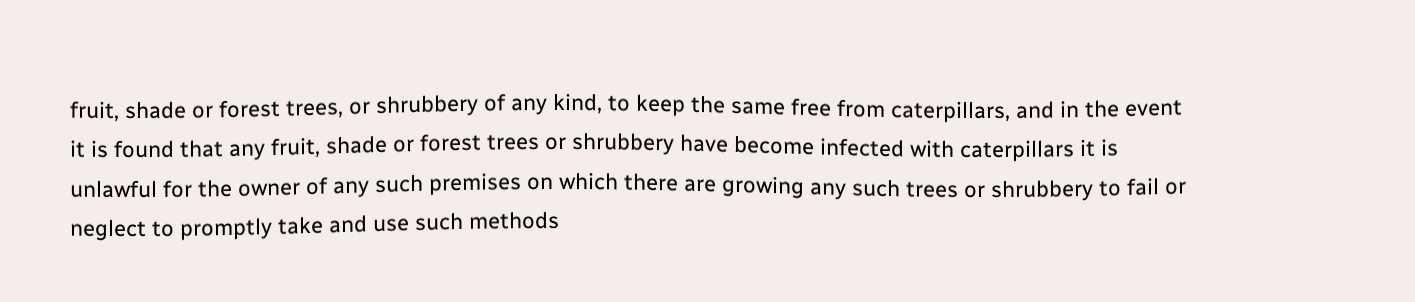fruit, shade or forest trees, or shrubbery of any kind, to keep the same free from caterpillars, and in the event it is found that any fruit, shade or forest trees or shrubbery have become infected with caterpillars it is unlawful for the owner of any such premises on which there are growing any such trees or shrubbery to fail or neglect to promptly take and use such methods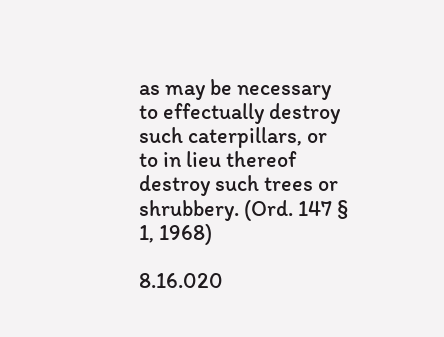as may be necessary to effectually destroy such caterpillars, or to in lieu thereof destroy such trees or shrubbery. (Ord. 147 § 1, 1968)

8.16.020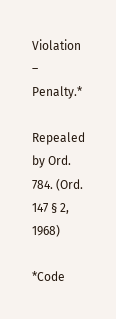Violation – Penalty.*

Repealed by Ord. 784. (Ord. 147 § 2, 1968)

*Code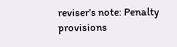reviser’s note: Penalty provisions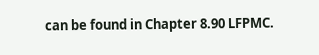can be found in Chapter 8.90 LFPMC.